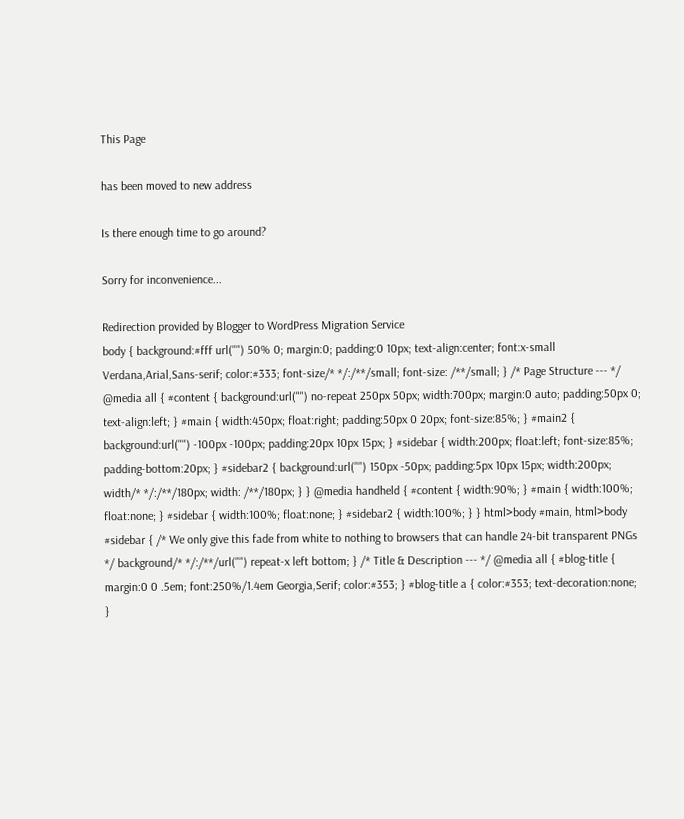This Page

has been moved to new address

Is there enough time to go around?

Sorry for inconvenience...

Redirection provided by Blogger to WordPress Migration Service
body { background:#fff url("") 50% 0; margin:0; padding:0 10px; text-align:center; font:x-small Verdana,Arial,Sans-serif; color:#333; font-size/* */:/**/small; font-size: /**/small; } /* Page Structure --- */ @media all { #content { background:url("") no-repeat 250px 50px; width:700px; margin:0 auto; padding:50px 0; text-align:left; } #main { width:450px; float:right; padding:50px 0 20px; font-size:85%; } #main2 { background:url("") -100px -100px; padding:20px 10px 15px; } #sidebar { width:200px; float:left; font-size:85%; padding-bottom:20px; } #sidebar2 { background:url("") 150px -50px; padding:5px 10px 15px; width:200px; width/* */:/**/180px; width: /**/180px; } } @media handheld { #content { width:90%; } #main { width:100%; float:none; } #sidebar { width:100%; float:none; } #sidebar2 { width:100%; } } html>body #main, html>body #sidebar { /* We only give this fade from white to nothing to browsers that can handle 24-bit transparent PNGs */ background/* */:/**/url("") repeat-x left bottom; } /* Title & Description --- */ @media all { #blog-title { margin:0 0 .5em; font:250%/1.4em Georgia,Serif; color:#353; } #blog-title a { color:#353; text-decoration:none; }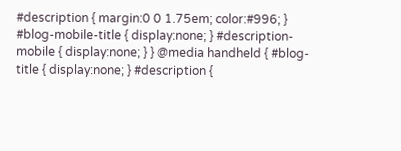#description { margin:0 0 1.75em; color:#996; } #blog-mobile-title { display:none; } #description-mobile { display:none; } } @media handheld { #blog-title { display:none; } #description {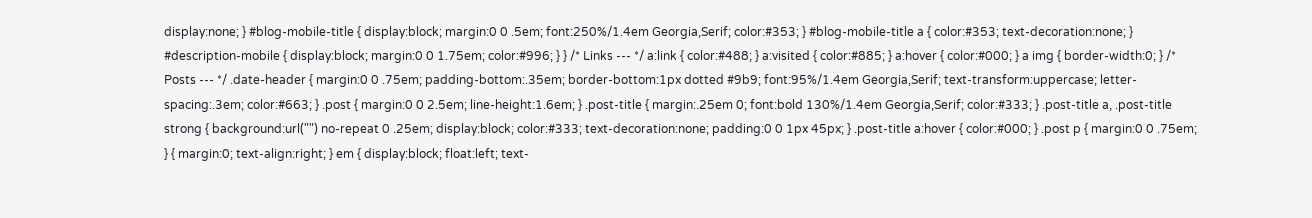display:none; } #blog-mobile-title { display:block; margin:0 0 .5em; font:250%/1.4em Georgia,Serif; color:#353; } #blog-mobile-title a { color:#353; text-decoration:none; } #description-mobile { display:block; margin:0 0 1.75em; color:#996; } } /* Links --- */ a:link { color:#488; } a:visited { color:#885; } a:hover { color:#000; } a img { border-width:0; } /* Posts --- */ .date-header { margin:0 0 .75em; padding-bottom:.35em; border-bottom:1px dotted #9b9; font:95%/1.4em Georgia,Serif; text-transform:uppercase; letter-spacing:.3em; color:#663; } .post { margin:0 0 2.5em; line-height:1.6em; } .post-title { margin:.25em 0; font:bold 130%/1.4em Georgia,Serif; color:#333; } .post-title a, .post-title strong { background:url("") no-repeat 0 .25em; display:block; color:#333; text-decoration:none; padding:0 0 1px 45px; } .post-title a:hover { color:#000; } .post p { margin:0 0 .75em; } { margin:0; text-align:right; } em { display:block; float:left; text-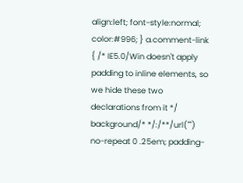align:left; font-style:normal; color:#996; } a.comment-link { /* IE5.0/Win doesn't apply padding to inline elements, so we hide these two declarations from it */ background/* */:/**/url("") no-repeat 0 .25em; padding-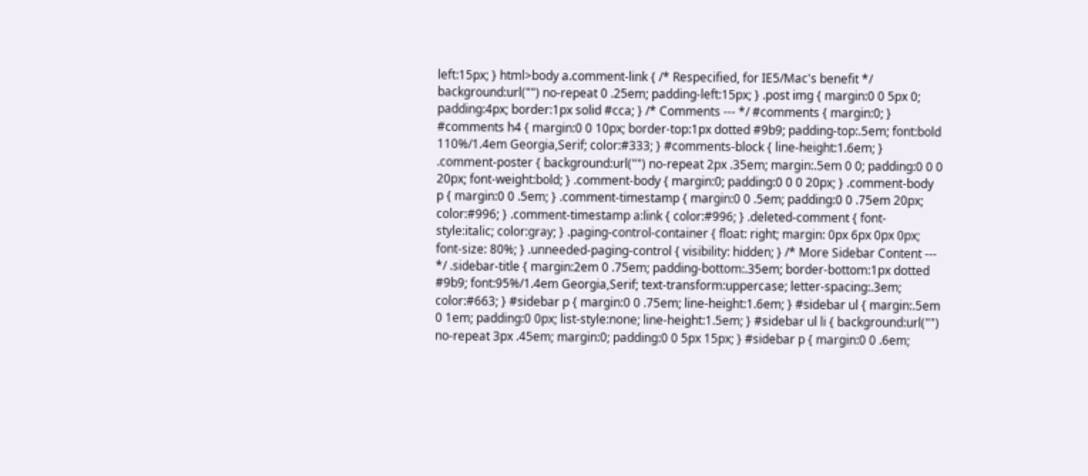left:15px; } html>body a.comment-link { /* Respecified, for IE5/Mac's benefit */ background:url("") no-repeat 0 .25em; padding-left:15px; } .post img { margin:0 0 5px 0; padding:4px; border:1px solid #cca; } /* Comments --- */ #comments { margin:0; } #comments h4 { margin:0 0 10px; border-top:1px dotted #9b9; padding-top:.5em; font:bold 110%/1.4em Georgia,Serif; color:#333; } #comments-block { line-height:1.6em; } .comment-poster { background:url("") no-repeat 2px .35em; margin:.5em 0 0; padding:0 0 0 20px; font-weight:bold; } .comment-body { margin:0; padding:0 0 0 20px; } .comment-body p { margin:0 0 .5em; } .comment-timestamp { margin:0 0 .5em; padding:0 0 .75em 20px; color:#996; } .comment-timestamp a:link { color:#996; } .deleted-comment { font-style:italic; color:gray; } .paging-control-container { float: right; margin: 0px 6px 0px 0px; font-size: 80%; } .unneeded-paging-control { visibility: hidden; } /* More Sidebar Content --- */ .sidebar-title { margin:2em 0 .75em; padding-bottom:.35em; border-bottom:1px dotted #9b9; font:95%/1.4em Georgia,Serif; text-transform:uppercase; letter-spacing:.3em; color:#663; } #sidebar p { margin:0 0 .75em; line-height:1.6em; } #sidebar ul { margin:.5em 0 1em; padding:0 0px; list-style:none; line-height:1.5em; } #sidebar ul li { background:url("") no-repeat 3px .45em; margin:0; padding:0 0 5px 15px; } #sidebar p { margin:0 0 .6em;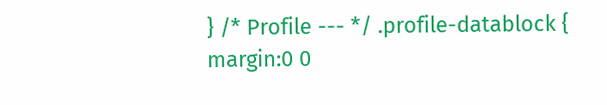} /* Profile --- */ .profile-datablock { margin:0 0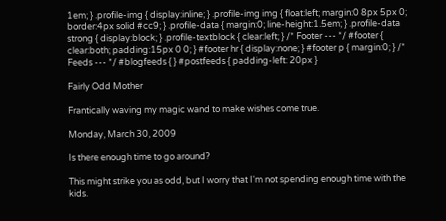1em; } .profile-img { display:inline; } .profile-img img { float:left; margin:0 8px 5px 0; border:4px solid #cc9; } .profile-data { margin:0; line-height:1.5em; } .profile-data strong { display:block; } .profile-textblock { clear:left; } /* Footer --- */ #footer { clear:both; padding:15px 0 0; } #footer hr { display:none; } #footer p { margin:0; } /* Feeds --- */ #blogfeeds { } #postfeeds { padding-left: 20px }

Fairly Odd Mother

Frantically waving my magic wand to make wishes come true.

Monday, March 30, 2009

Is there enough time to go around?

This might strike you as odd, but I worry that I'm not spending enough time with the kids.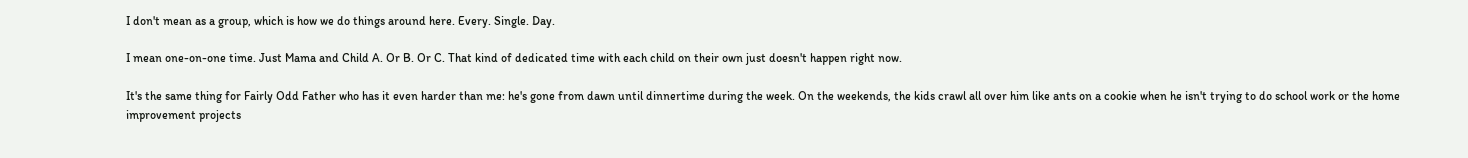I don't mean as a group, which is how we do things around here. Every. Single. Day.

I mean one-on-one time. Just Mama and Child A. Or B. Or C. That kind of dedicated time with each child on their own just doesn't happen right now.

It's the same thing for Fairly Odd Father who has it even harder than me: he's gone from dawn until dinnertime during the week. On the weekends, the kids crawl all over him like ants on a cookie when he isn't trying to do school work or the home improvement projects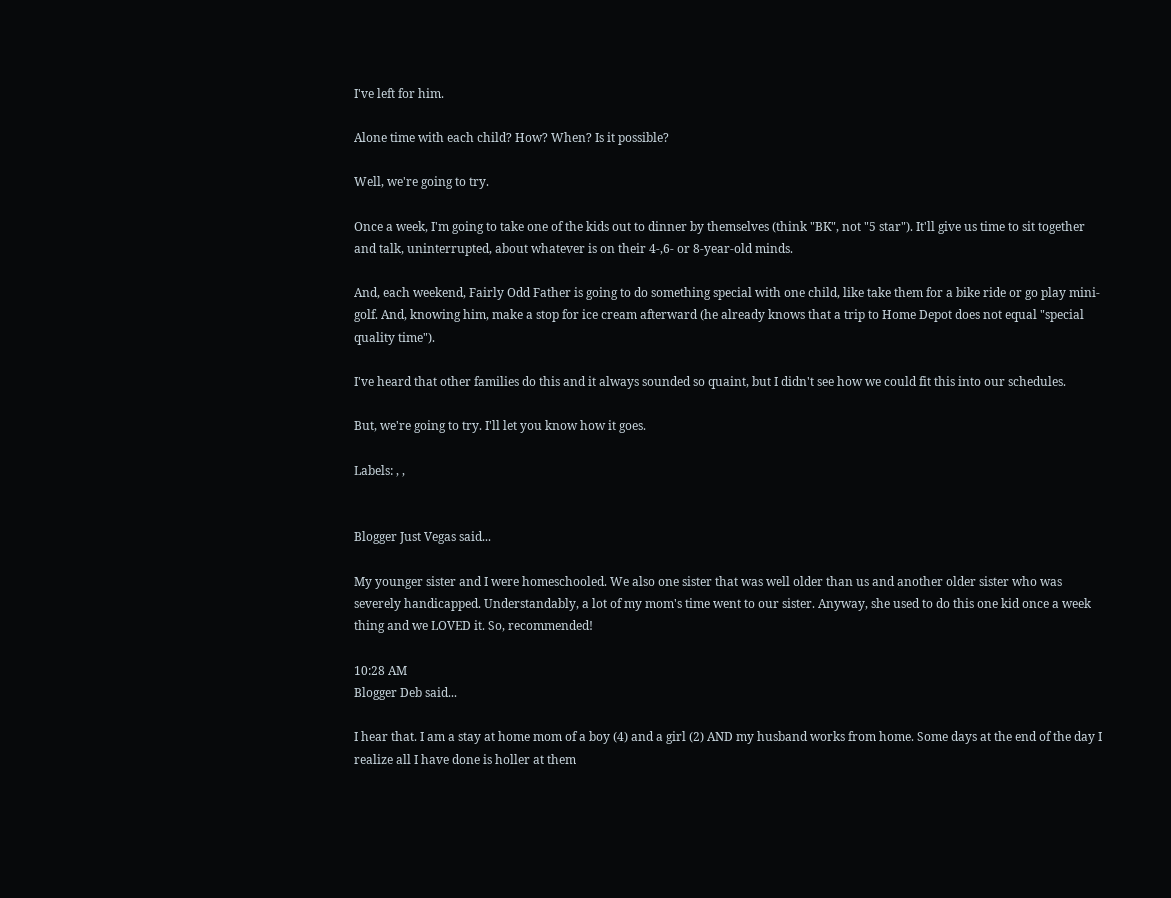I've left for him.

Alone time with each child? How? When? Is it possible?

Well, we're going to try.

Once a week, I'm going to take one of the kids out to dinner by themselves (think "BK", not "5 star"). It'll give us time to sit together and talk, uninterrupted, about whatever is on their 4-,6- or 8-year-old minds.

And, each weekend, Fairly Odd Father is going to do something special with one child, like take them for a bike ride or go play mini-golf. And, knowing him, make a stop for ice cream afterward (he already knows that a trip to Home Depot does not equal "special quality time").

I've heard that other families do this and it always sounded so quaint, but I didn't see how we could fit this into our schedules.

But, we're going to try. I'll let you know how it goes.

Labels: , ,


Blogger Just Vegas said...

My younger sister and I were homeschooled. We also one sister that was well older than us and another older sister who was severely handicapped. Understandably, a lot of my mom's time went to our sister. Anyway, she used to do this one kid once a week thing and we LOVED it. So, recommended!

10:28 AM
Blogger Deb said...

I hear that. I am a stay at home mom of a boy (4) and a girl (2) AND my husband works from home. Some days at the end of the day I realize all I have done is holler at them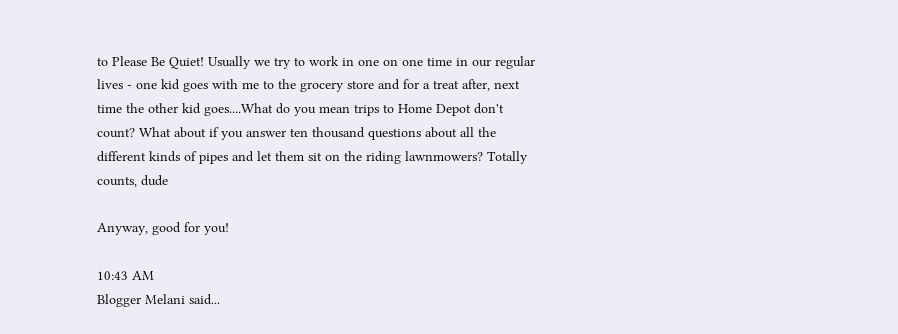to Please Be Quiet! Usually we try to work in one on one time in our regular lives - one kid goes with me to the grocery store and for a treat after, next time the other kid goes....What do you mean trips to Home Depot don't count? What about if you answer ten thousand questions about all the different kinds of pipes and let them sit on the riding lawnmowers? Totally counts, dude

Anyway, good for you!

10:43 AM
Blogger Melani said...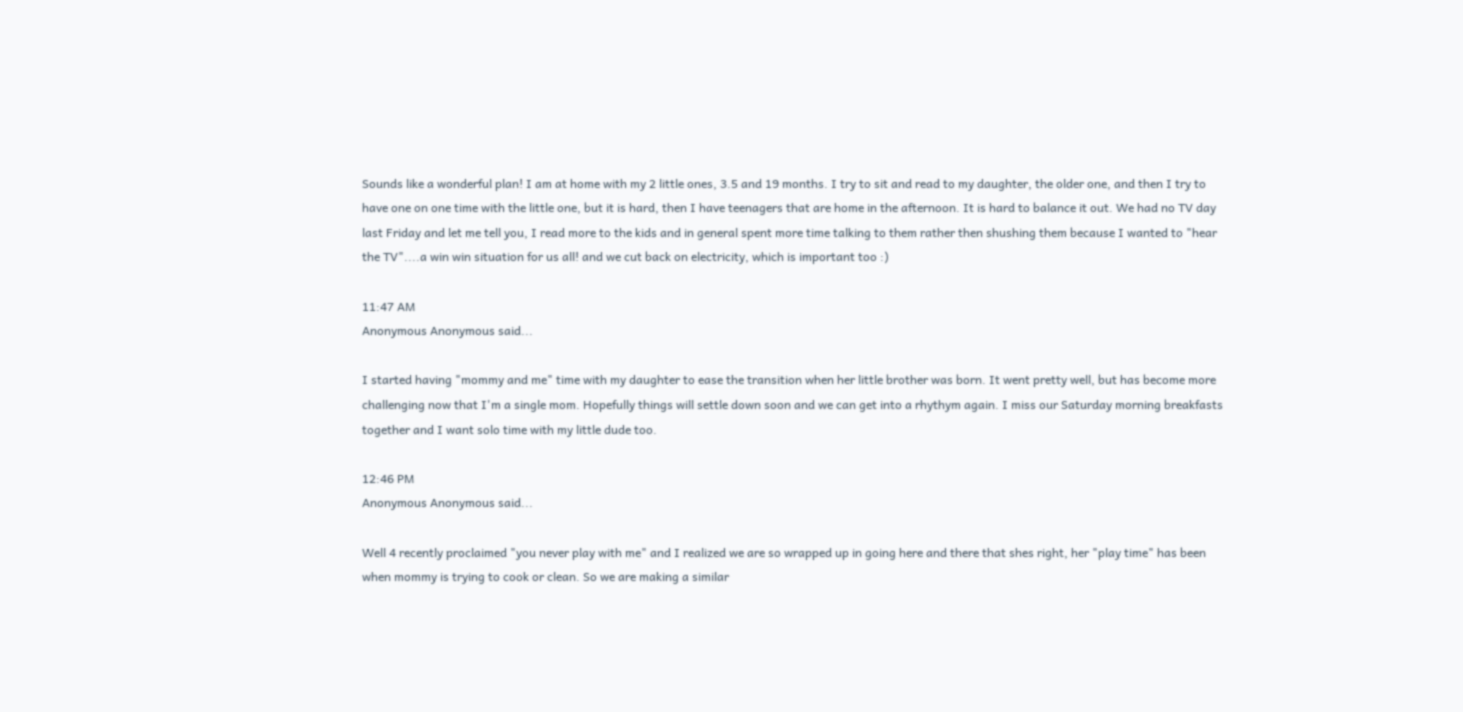Sounds like a wonderful plan! I am at home with my 2 little ones, 3.5 and 19 months. I try to sit and read to my daughter, the older one, and then I try to have one on one time with the little one, but it is hard, then I have teenagers that are home in the afternoon. It is hard to balance it out. We had no TV day last Friday and let me tell you, I read more to the kids and in general spent more time talking to them rather then shushing them because I wanted to "hear the TV"....a win win situation for us all! and we cut back on electricity, which is important too :)

11:47 AM
Anonymous Anonymous said...

I started having "mommy and me" time with my daughter to ease the transition when her little brother was born. It went pretty well, but has become more challenging now that I'm a single mom. Hopefully things will settle down soon and we can get into a rhythym again. I miss our Saturday morning breakfasts together and I want solo time with my little dude too.

12:46 PM
Anonymous Anonymous said...

Well 4 recently proclaimed "you never play with me" and I realized we are so wrapped up in going here and there that shes right, her "play time" has been when mommy is trying to cook or clean. So we are making a similar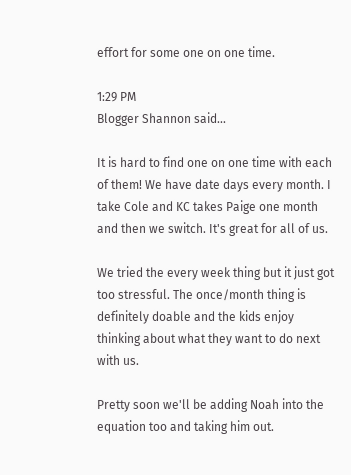effort for some one on one time.

1:29 PM
Blogger Shannon said...

It is hard to find one on one time with each of them! We have date days every month. I take Cole and KC takes Paige one month and then we switch. It's great for all of us.

We tried the every week thing but it just got too stressful. The once/month thing is definitely doable and the kids enjoy thinking about what they want to do next with us.

Pretty soon we'll be adding Noah into the equation too and taking him out.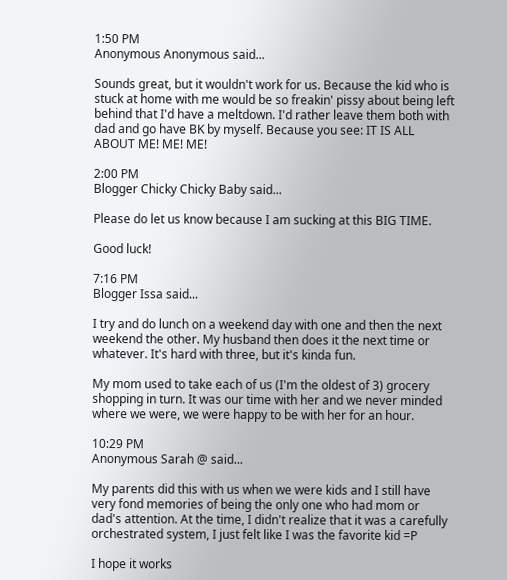1:50 PM
Anonymous Anonymous said...

Sounds great, but it wouldn't work for us. Because the kid who is stuck at home with me would be so freakin' pissy about being left behind that I'd have a meltdown. I'd rather leave them both with dad and go have BK by myself. Because you see: IT IS ALL ABOUT ME! ME! ME!

2:00 PM
Blogger Chicky Chicky Baby said...

Please do let us know because I am sucking at this BIG TIME.

Good luck!

7:16 PM
Blogger Issa said...

I try and do lunch on a weekend day with one and then the next weekend the other. My husband then does it the next time or whatever. It's hard with three, but it's kinda fun.

My mom used to take each of us (I'm the oldest of 3) grocery shopping in turn. It was our time with her and we never minded where we were, we were happy to be with her for an hour.

10:29 PM
Anonymous Sarah @ said...

My parents did this with us when we were kids and I still have very fond memories of being the only one who had mom or dad's attention. At the time, I didn't realize that it was a carefully orchestrated system, I just felt like I was the favorite kid =P

I hope it works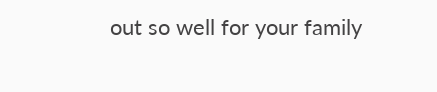out so well for your family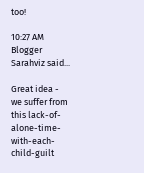too!

10:27 AM
Blogger Sarahviz said...

Great idea - we suffer from this lack-of-alone-time-with-each-child-guilt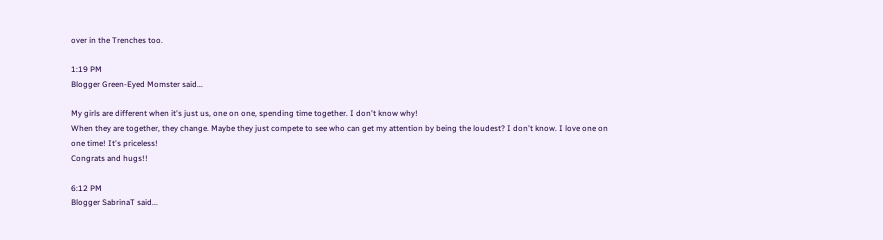over in the Trenches too.

1:19 PM
Blogger Green-Eyed Momster said...

My girls are different when it's just us, one on one, spending time together. I don't know why!
When they are together, they change. Maybe they just compete to see who can get my attention by being the loudest? I don't know. I love one on one time! It's priceless!
Congrats and hugs!!

6:12 PM
Blogger SabrinaT said...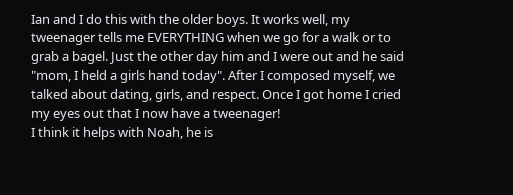Ian and I do this with the older boys. It works well, my tweenager tells me EVERYTHING when we go for a walk or to grab a bagel. Just the other day him and I were out and he said "mom, I held a girls hand today". After I composed myself, we talked about dating, girls, and respect. Once I got home I cried my eyes out that I now have a tweenager!
I think it helps with Noah, he is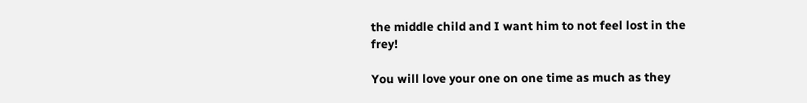the middle child and I want him to not feel lost in the frey!

You will love your one on one time as much as they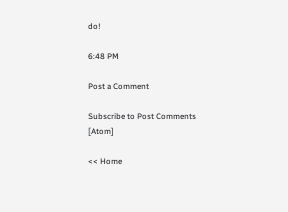do!

6:48 PM

Post a Comment

Subscribe to Post Comments [Atom]

<< Home